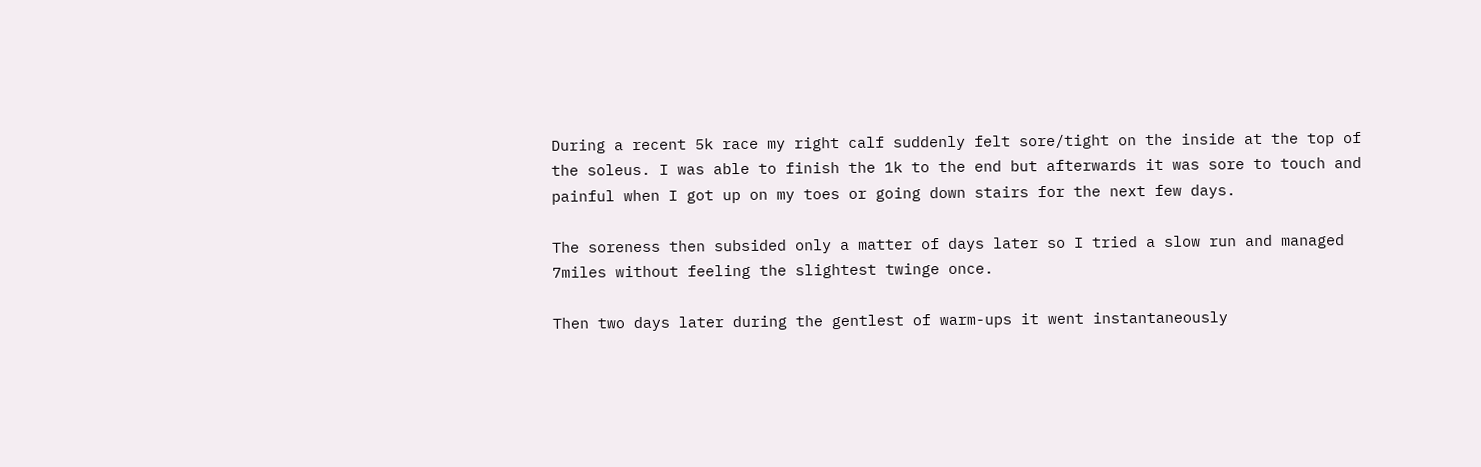During a recent 5k race my right calf suddenly felt sore/tight on the inside at the top of the soleus. I was able to finish the 1k to the end but afterwards it was sore to touch and painful when I got up on my toes or going down stairs for the next few days.

The soreness then subsided only a matter of days later so I tried a slow run and managed 7miles without feeling the slightest twinge once.

Then two days later during the gentlest of warm-ups it went instantaneously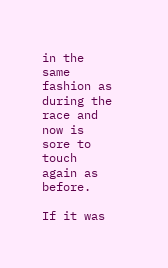in the same fashion as during the race and now is sore to touch again as before.

If it was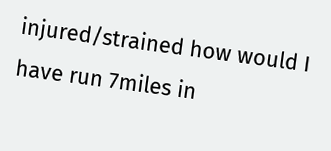injured/strained how would I have run 7miles in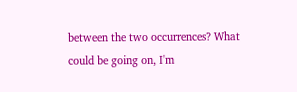between the two occurrences? What could be going on, I'm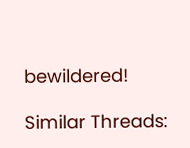bewildered!

Similar Threads: